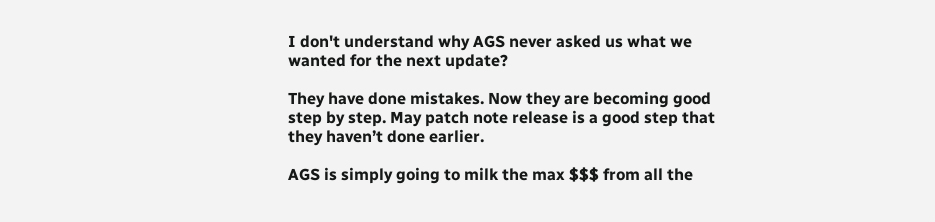I don't understand why AGS never asked us what we wanted for the next update?

They have done mistakes. Now they are becoming good step by step. May patch note release is a good step that they haven’t done earlier.

AGS is simply going to milk the max $$$ from all the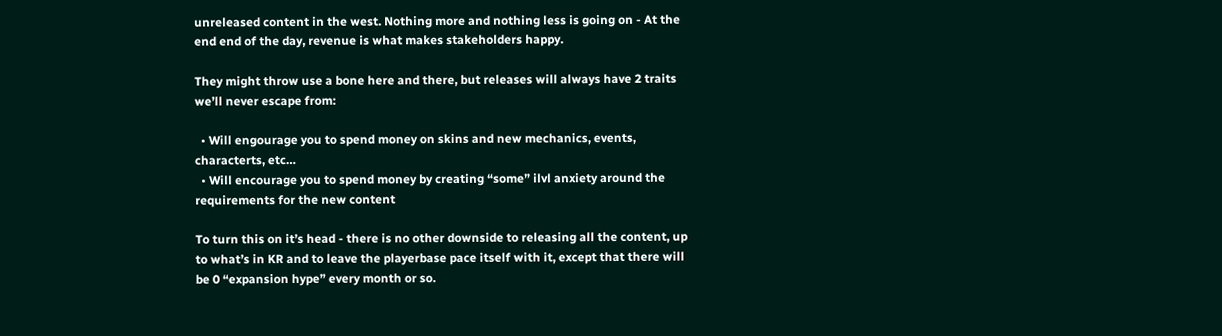unreleased content in the west. Nothing more and nothing less is going on - At the end end of the day, revenue is what makes stakeholders happy.

They might throw use a bone here and there, but releases will always have 2 traits we’ll never escape from:

  • Will engourage you to spend money on skins and new mechanics, events, characterts, etc…
  • Will encourage you to spend money by creating “some” ilvl anxiety around the requirements for the new content

To turn this on it’s head - there is no other downside to releasing all the content, up to what’s in KR and to leave the playerbase pace itself with it, except that there will be 0 “expansion hype” every month or so.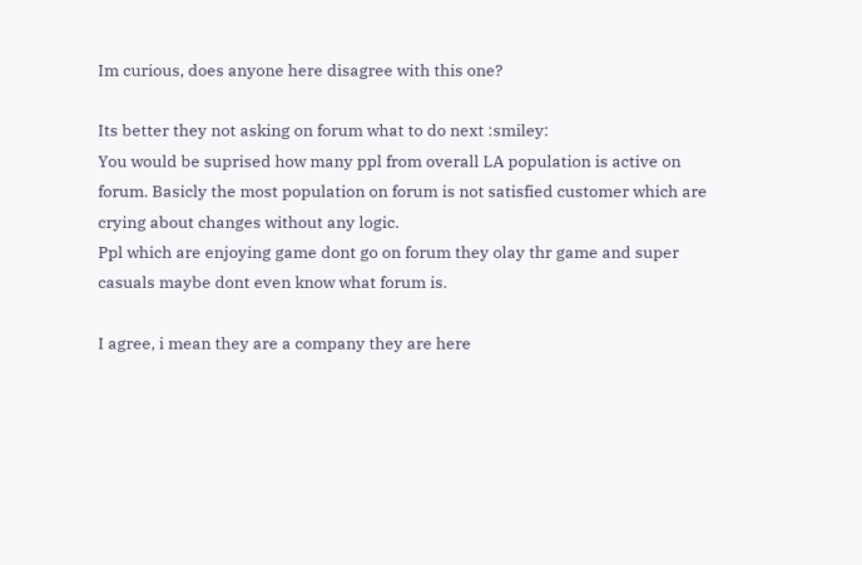Im curious, does anyone here disagree with this one?

Its better they not asking on forum what to do next :smiley:
You would be suprised how many ppl from overall LA population is active on forum. Basicly the most population on forum is not satisfied customer which are crying about changes without any logic.
Ppl which are enjoying game dont go on forum they olay thr game and super casuals maybe dont even know what forum is.

I agree, i mean they are a company they are here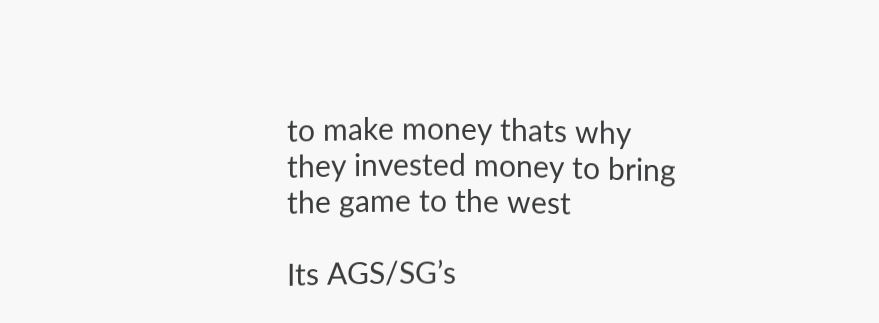to make money thats why they invested money to bring the game to the west

Its AGS/SG’s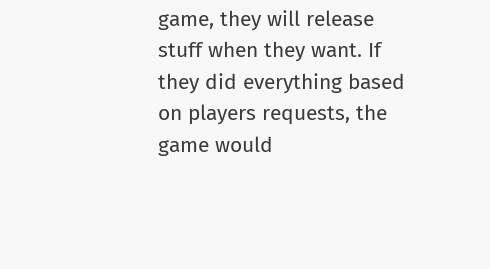game, they will release stuff when they want. If they did everything based on players requests, the game would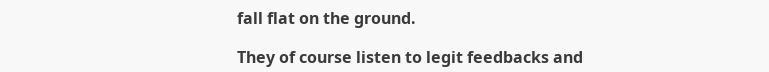fall flat on the ground.

They of course listen to legit feedbacks and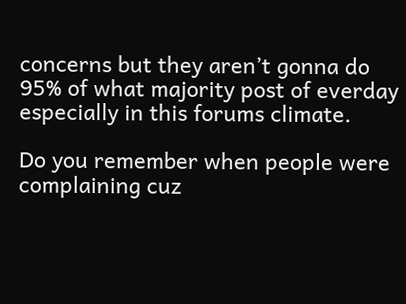concerns but they aren’t gonna do 95% of what majority post of everday especially in this forums climate.

Do you remember when people were complaining cuz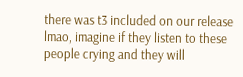there was t3 included on our release lmao, imagine if they listen to these people crying and they will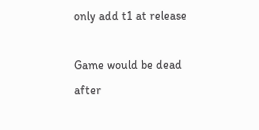only add t1 at release

Game would be dead after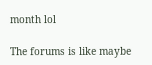month lol

The forums is like maybe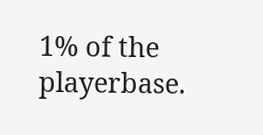1% of the playerbase.